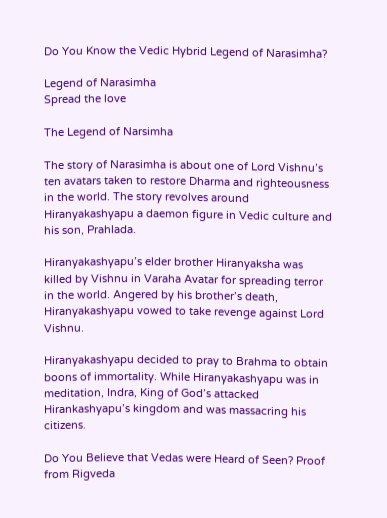Do You Know the Vedic Hybrid Legend of Narasimha?

Legend of Narasimha
Spread the love

The Legend of Narsimha

The story of Narasimha is about one of Lord Vishnu’s ten avatars taken to restore Dharma and righteousness in the world. The story revolves around Hiranyakashyapu a daemon figure in Vedic culture and his son, Prahlada.

Hiranyakashyapu’s elder brother Hiranyaksha was killed by Vishnu in Varaha Avatar for spreading terror in the world. Angered by his brother’s death, Hiranyakashyapu vowed to take revenge against Lord Vishnu.

Hiranyakashyapu decided to pray to Brahma to obtain boons of immortality. While Hiranyakashyapu was in meditation, Indra, King of God’s attacked Hirankashyapu’s kingdom and was massacring his citizens.

Do You Believe that Vedas were Heard of Seen? Proof from Rigveda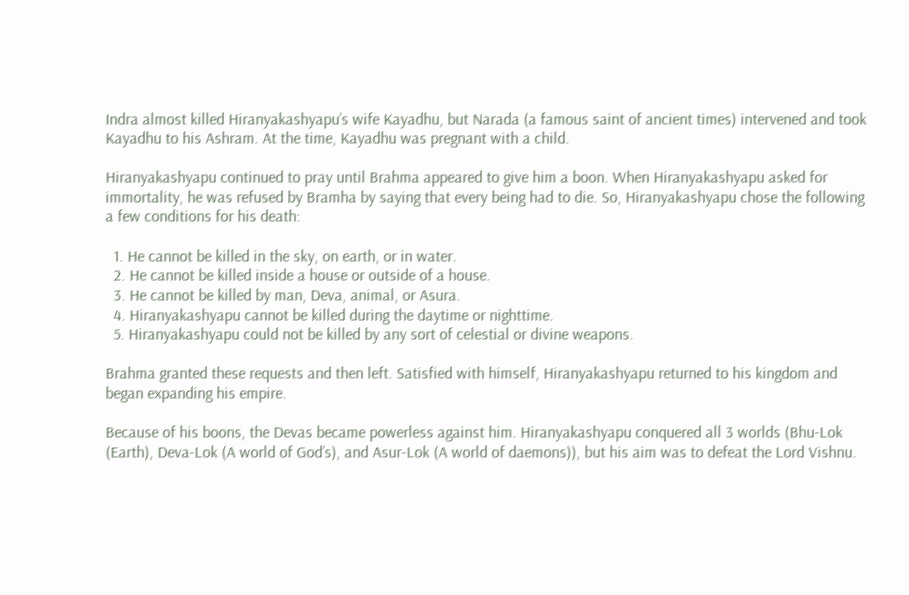Indra almost killed Hiranyakashyapu’s wife Kayadhu, but Narada (a famous saint of ancient times) intervened and took Kayadhu to his Ashram. At the time, Kayadhu was pregnant with a child.

Hiranyakashyapu continued to pray until Brahma appeared to give him a boon. When Hiranyakashyapu asked for immortality, he was refused by Bramha by saying that every being had to die. So, Hiranyakashyapu chose the following a few conditions for his death:

  1. He cannot be killed in the sky, on earth, or in water.
  2. He cannot be killed inside a house or outside of a house.
  3. He cannot be killed by man, Deva, animal, or Asura.
  4. Hiranyakashyapu cannot be killed during the daytime or nighttime.
  5. Hiranyakashyapu could not be killed by any sort of celestial or divine weapons.

Brahma granted these requests and then left. Satisfied with himself, Hiranyakashyapu returned to his kingdom and began expanding his empire.

Because of his boons, the Devas became powerless against him. Hiranyakashyapu conquered all 3 worlds (Bhu-Lok (Earth), Deva-Lok (A world of God’s), and Asur-Lok (A world of daemons)), but his aim was to defeat the Lord Vishnu.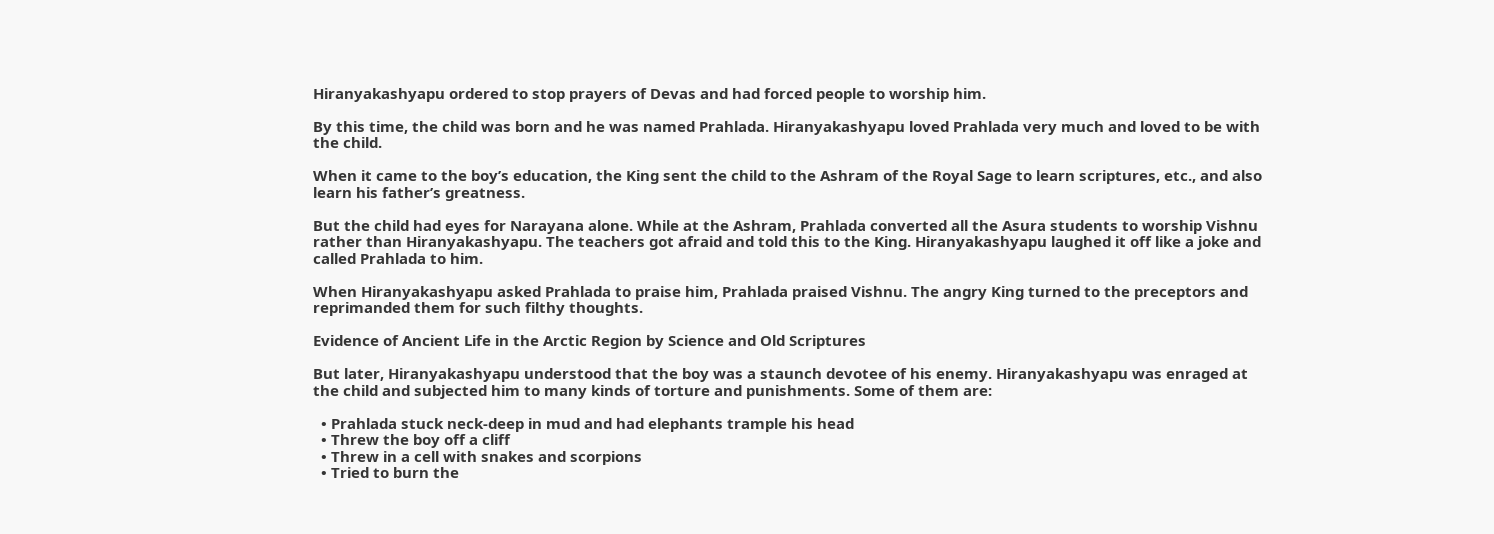Hiranyakashyapu ordered to stop prayers of Devas and had forced people to worship him.

By this time, the child was born and he was named Prahlada. Hiranyakashyapu loved Prahlada very much and loved to be with the child.

When it came to the boy’s education, the King sent the child to the Ashram of the Royal Sage to learn scriptures, etc., and also learn his father’s greatness.

But the child had eyes for Narayana alone. While at the Ashram, Prahlada converted all the Asura students to worship Vishnu rather than Hiranyakashyapu. The teachers got afraid and told this to the King. Hiranyakashyapu laughed it off like a joke and called Prahlada to him.

When Hiranyakashyapu asked Prahlada to praise him, Prahlada praised Vishnu. The angry King turned to the preceptors and reprimanded them for such filthy thoughts.

Evidence of Ancient Life in the Arctic Region by Science and Old Scriptures

But later, Hiranyakashyapu understood that the boy was a staunch devotee of his enemy. Hiranyakashyapu was enraged at the child and subjected him to many kinds of torture and punishments. Some of them are:

  • Prahlada stuck neck-deep in mud and had elephants trample his head
  • Threw the boy off a cliff
  • Threw in a cell with snakes and scorpions
  • Tried to burn the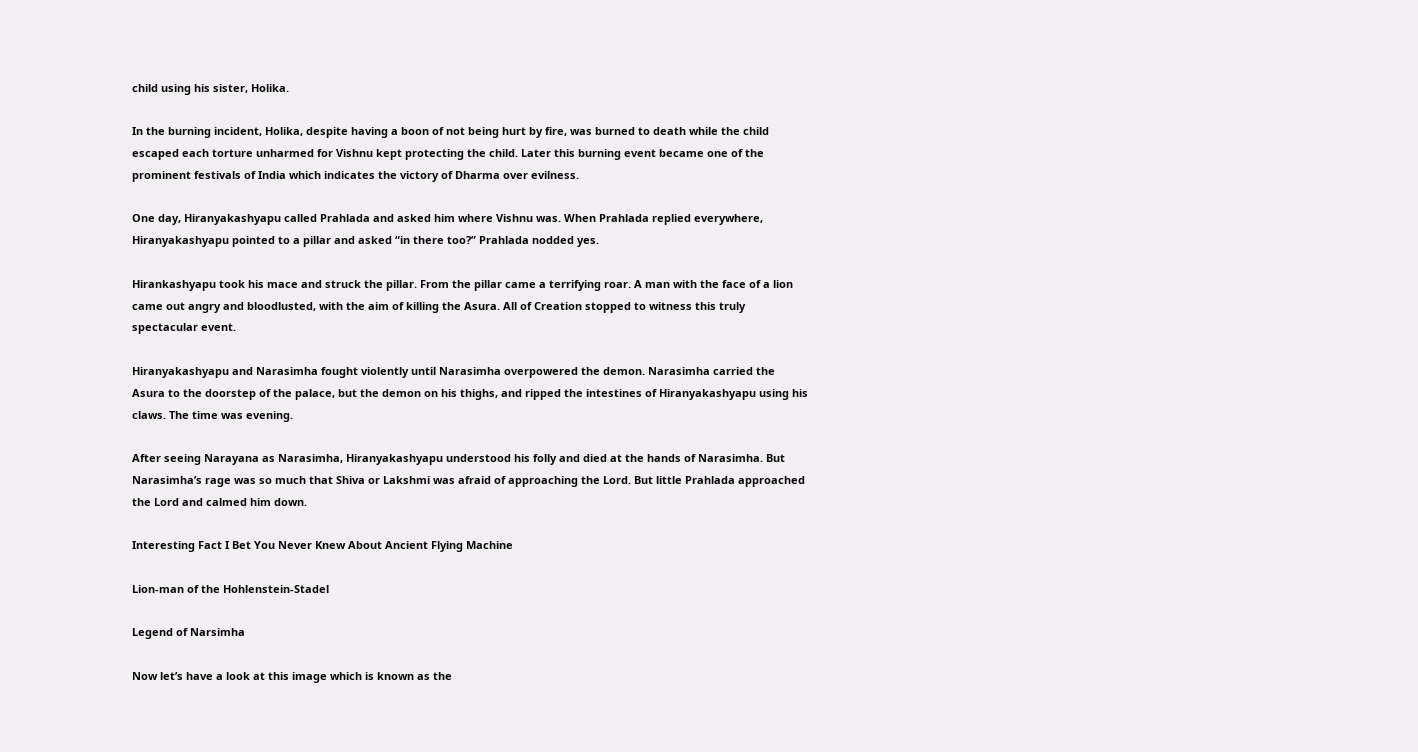child using his sister, Holika.

In the burning incident, Holika, despite having a boon of not being hurt by fire, was burned to death while the child escaped each torture unharmed for Vishnu kept protecting the child. Later this burning event became one of the prominent festivals of India which indicates the victory of Dharma over evilness.

One day, Hiranyakashyapu called Prahlada and asked him where Vishnu was. When Prahlada replied everywhere, Hiranyakashyapu pointed to a pillar and asked “in there too?” Prahlada nodded yes.

Hirankashyapu took his mace and struck the pillar. From the pillar came a terrifying roar. A man with the face of a lion came out angry and bloodlusted, with the aim of killing the Asura. All of Creation stopped to witness this truly spectacular event.

Hiranyakashyapu and Narasimha fought violently until Narasimha overpowered the demon. Narasimha carried the Asura to the doorstep of the palace, but the demon on his thighs, and ripped the intestines of Hiranyakashyapu using his claws. The time was evening.

After seeing Narayana as Narasimha, Hiranyakashyapu understood his folly and died at the hands of Narasimha. But Narasimha’s rage was so much that Shiva or Lakshmi was afraid of approaching the Lord. But little Prahlada approached the Lord and calmed him down.

Interesting Fact I Bet You Never Knew About Ancient Flying Machine

Lion-man of the Hohlenstein-Stadel

Legend of Narsimha

Now let’s have a look at this image which is known as the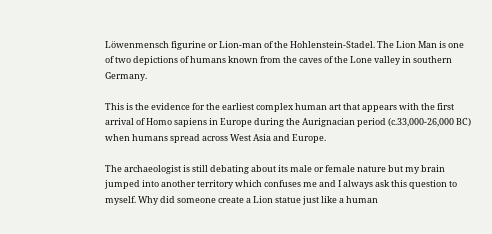Löwenmensch figurine or Lion-man of the Hohlenstein-Stadel. The Lion Man is one of two depictions of humans known from the caves of the Lone valley in southern Germany.

This is the evidence for the earliest complex human art that appears with the first arrival of Homo sapiens in Europe during the Aurignacian period (c.33,000-26,000 BC) when humans spread across West Asia and Europe.

The archaeologist is still debating about its male or female nature but my brain jumped into another territory which confuses me and I always ask this question to myself. Why did someone create a Lion statue just like a human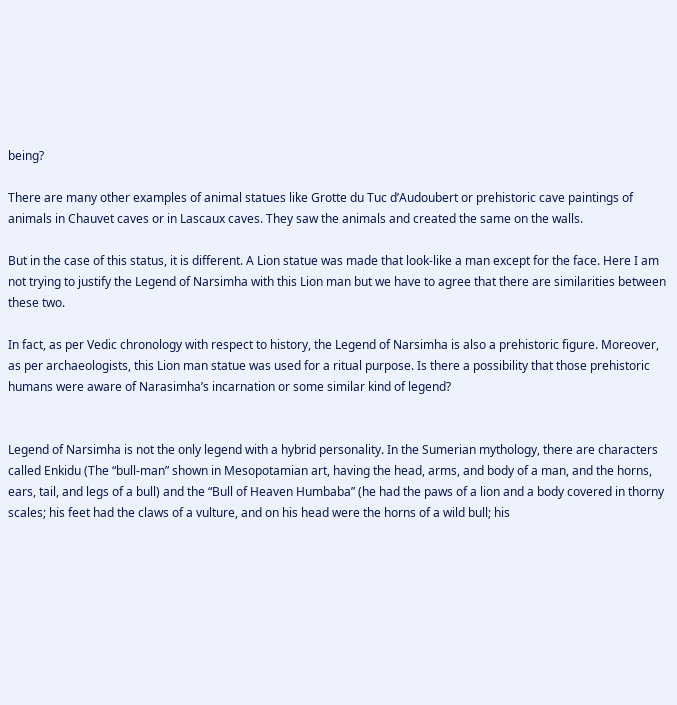being?

There are many other examples of animal statues like Grotte du Tuc d’Audoubert or prehistoric cave paintings of animals in Chauvet caves or in Lascaux caves. They saw the animals and created the same on the walls.

But in the case of this status, it is different. A Lion statue was made that look-like a man except for the face. Here I am not trying to justify the Legend of Narsimha with this Lion man but we have to agree that there are similarities between these two.

In fact, as per Vedic chronology with respect to history, the Legend of Narsimha is also a prehistoric figure. Moreover, as per archaeologists, this Lion man statue was used for a ritual purpose. Is there a possibility that those prehistoric humans were aware of Narasimha’s incarnation or some similar kind of legend?


Legend of Narsimha is not the only legend with a hybrid personality. In the Sumerian mythology, there are characters called Enkidu (The “bull-man” shown in Mesopotamian art, having the head, arms, and body of a man, and the horns, ears, tail, and legs of a bull) and the “Bull of Heaven Humbaba” (he had the paws of a lion and a body covered in thorny scales; his feet had the claws of a vulture, and on his head were the horns of a wild bull; his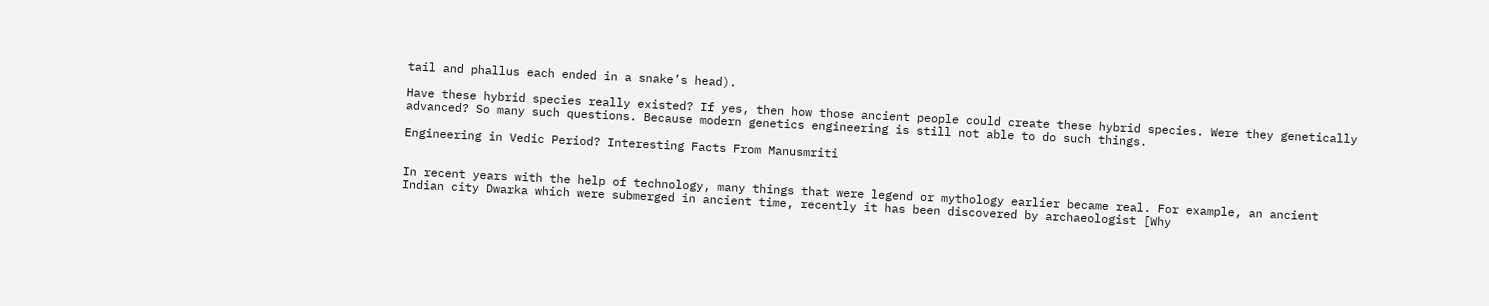tail and phallus each ended in a snake’s head).

Have these hybrid species really existed? If yes, then how those ancient people could create these hybrid species. Were they genetically advanced? So many such questions. Because modern genetics engineering is still not able to do such things.

Engineering in Vedic Period? Interesting Facts From Manusmriti


In recent years with the help of technology, many things that were legend or mythology earlier became real. For example, an ancient Indian city Dwarka which were submerged in ancient time, recently it has been discovered by archaeologist [Why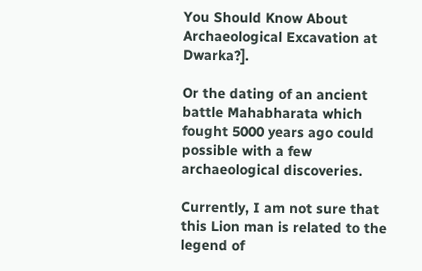You Should Know About Archaeological Excavation at Dwarka?].

Or the dating of an ancient battle Mahabharata which fought 5000 years ago could possible with a few archaeological discoveries.

Currently, I am not sure that this Lion man is related to the legend of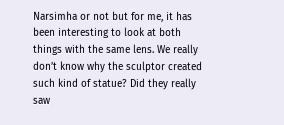Narsimha or not but for me, it has been interesting to look at both things with the same lens. We really don’t know why the sculptor created such kind of statue? Did they really saw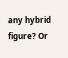any hybrid figure? Or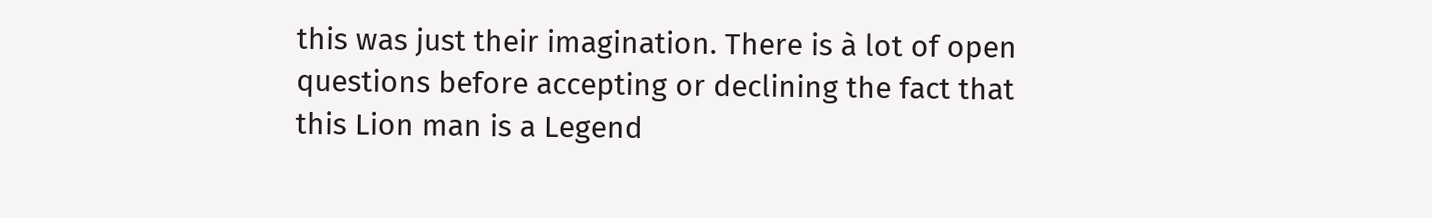this was just their imagination. There is à lot of open questions before accepting or declining the fact that this Lion man is a Legend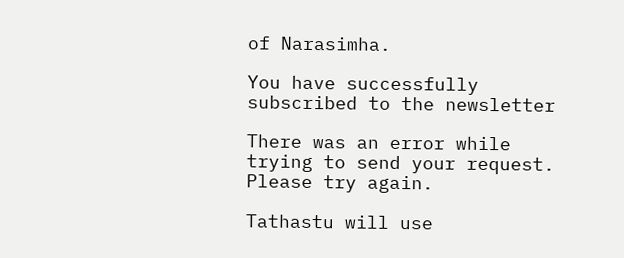of Narasimha.

You have successfully subscribed to the newsletter

There was an error while trying to send your request. Please try again.

Tathastu will use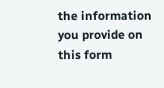the information you provide on this form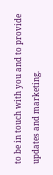to be in touch with you and to provide updates and marketing.